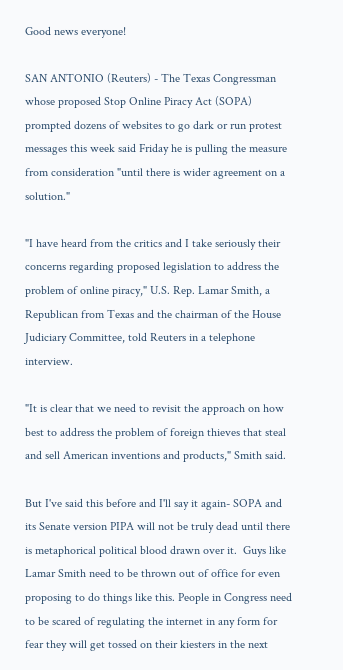Good news everyone!

SAN ANTONIO (Reuters) - The Texas Congressman whose proposed Stop Online Piracy Act (SOPA) prompted dozens of websites to go dark or run protest messages this week said Friday he is pulling the measure from consideration "until there is wider agreement on a solution."

"I have heard from the critics and I take seriously their concerns regarding proposed legislation to address the problem of online piracy," U.S. Rep. Lamar Smith, a Republican from Texas and the chairman of the House Judiciary Committee, told Reuters in a telephone interview.

"It is clear that we need to revisit the approach on how best to address the problem of foreign thieves that steal and sell American inventions and products," Smith said.

But I've said this before and I'll say it again- SOPA and its Senate version PIPA will not be truly dead until there is metaphorical political blood drawn over it.  Guys like Lamar Smith need to be thrown out of office for even proposing to do things like this. People in Congress need to be scared of regulating the internet in any form for fear they will get tossed on their kiesters in the next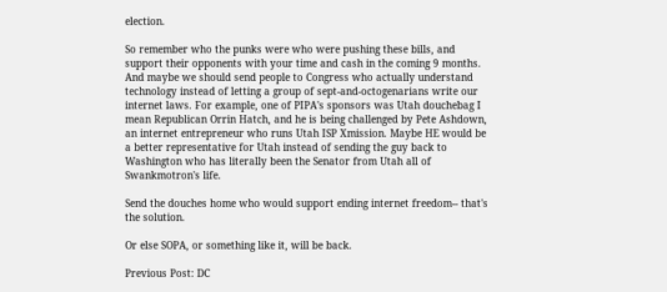election.

So remember who the punks were who were pushing these bills, and support their opponents with your time and cash in the coming 9 months.  And maybe we should send people to Congress who actually understand technology instead of letting a group of sept-and-octogenarians write our internet laws. For example, one of PIPA's sponsors was Utah douchebag I mean Republican Orrin Hatch, and he is being challenged by Pete Ashdown, an internet entrepreneur who runs Utah ISP Xmission. Maybe HE would be a better representative for Utah instead of sending the guy back to Washington who has literally been the Senator from Utah all of Swankmotron's life.

Send the douches home who would support ending internet freedom-- that's the solution.

Or else SOPA, or something like it, will be back.

Previous Post: DC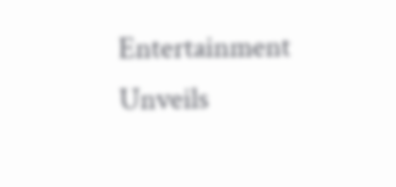Entertainment Unveils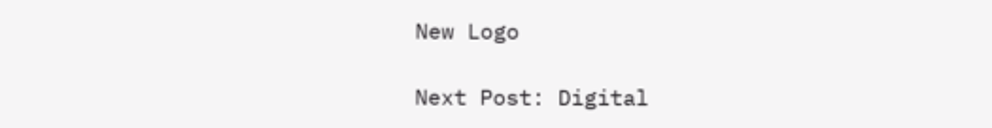New Logo

Next Post: Digital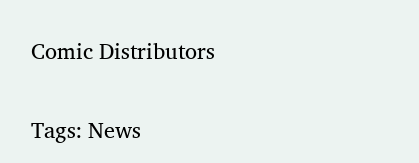Comic Distributors

Tags: News